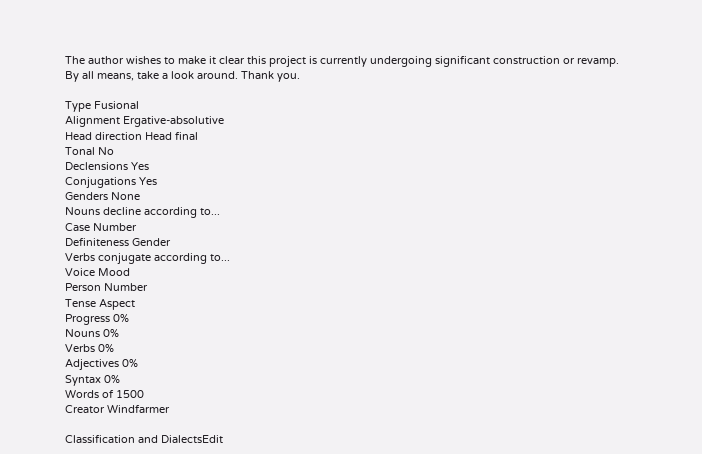The author wishes to make it clear this project is currently undergoing significant construction or revamp.
By all means, take a look around. Thank you.

Type Fusional
Alignment Ergative-absolutive
Head direction Head final
Tonal No
Declensions Yes
Conjugations Yes
Genders None
Nouns decline according to...
Case Number
Definiteness Gender
Verbs conjugate according to...
Voice Mood
Person Number
Tense Aspect
Progress 0%
Nouns 0%
Verbs 0%
Adjectives 0%
Syntax 0%
Words of 1500
Creator Windfarmer

Classification and DialectsEdit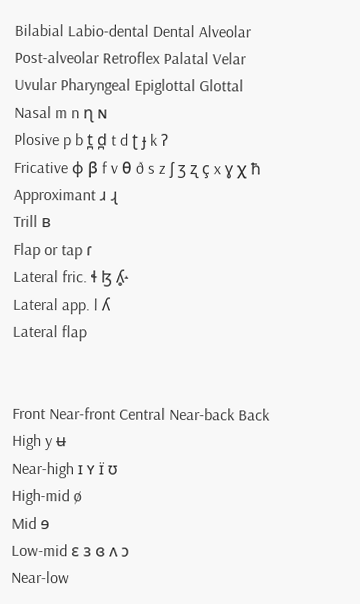Bilabial Labio-dental Dental Alveolar Post-alveolar Retroflex Palatal Velar Uvular Pharyngeal Epiglottal Glottal
Nasal m n ɳ ɴ
Plosive p b t̪ d̪ t d ʈ ɟ k ʔ
Fricative ɸ β f v θ ð s z ʃ ʒ ʐ ç x ɣ χ ħ
Approximant ɹ ɻ
Trill ʙ
Flap or tap ɾ
Lateral fric. ɬ ɮ ʎ̥˔
Lateral app. l ʎ
Lateral flap


Front Near-front Central Near-back Back
High y ʉ
Near-high ɪ ʏ ɪ̈ ʊ
High-mid ø
Mid ɘ
Low-mid ɛ ɜ ɞ ʌ ɔ
Near-low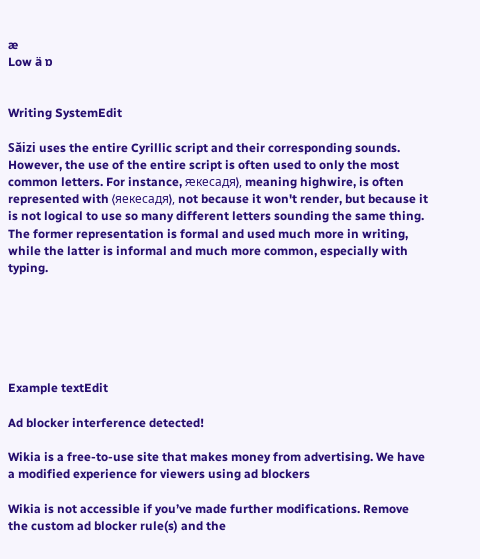æ
Low ä ɒ


Writing SystemEdit

Săizi uses the entire Cyrillic script and their corresponding sounds. However, the use of the entire script is often used to only the most common letters. For instance, ԙкесадя⟩, meaning highwire, is often represented with ⟨яекесадя⟩, not because it won't render, but because it is not logical to use so many different letters sounding the same thing. The former representation is formal and used much more in writing, while the latter is informal and much more common, especially with typing.






Example textEdit

Ad blocker interference detected!

Wikia is a free-to-use site that makes money from advertising. We have a modified experience for viewers using ad blockers

Wikia is not accessible if you’ve made further modifications. Remove the custom ad blocker rule(s) and the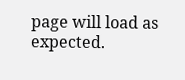page will load as expected.